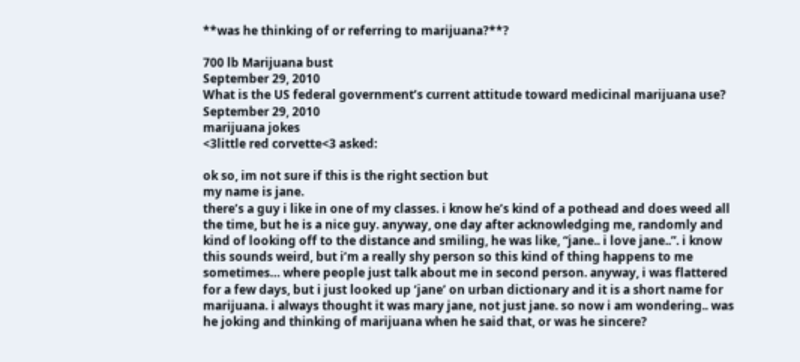**was he thinking of or referring to marijuana?**?

700 lb Marijuana bust
September 29, 2010
What is the US federal government’s current attitude toward medicinal marijuana use?
September 29, 2010
marijuana jokes
<3little red corvette<3 asked:

ok so, im not sure if this is the right section but
my name is jane.
there’s a guy i like in one of my classes. i know he’s kind of a pothead and does weed all the time, but he is a nice guy. anyway, one day after acknowledging me, randomly and kind of looking off to the distance and smiling, he was like, “jane.. i love jane..”. i know this sounds weird, but i’m a really shy person so this kind of thing happens to me sometimes… where people just talk about me in second person. anyway, i was flattered for a few days, but i just looked up ‘jane’ on urban dictionary and it is a short name for marijuana. i always thought it was mary jane, not just jane. so now i am wondering.. was he joking and thinking of marijuana when he said that, or was he sincere?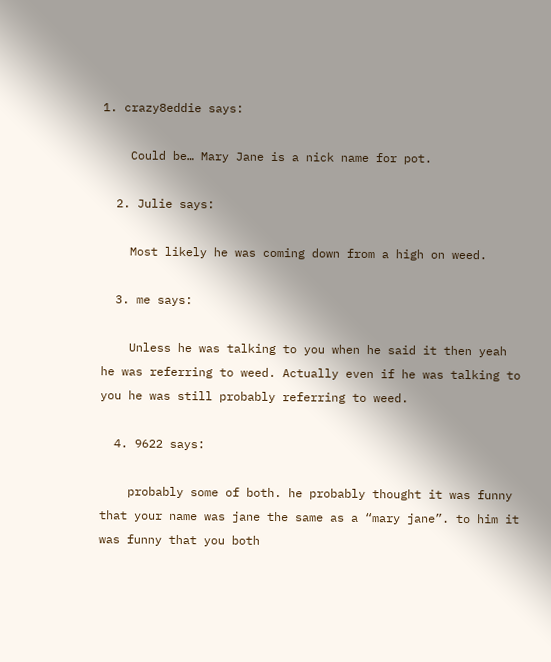1. crazy8eddie says:

    Could be… Mary Jane is a nick name for pot.

  2. Julie says:

    Most likely he was coming down from a high on weed.

  3. me says:

    Unless he was talking to you when he said it then yeah he was referring to weed. Actually even if he was talking to you he was still probably referring to weed.

  4. 9622 says:

    probably some of both. he probably thought it was funny that your name was jane the same as a “mary jane”. to him it was funny that you both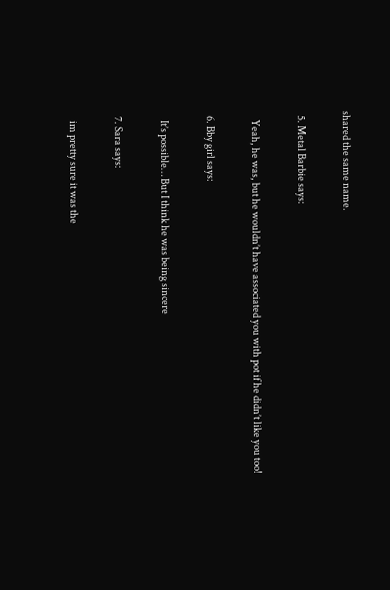shared the same name.

  5. Metal Barbie says:

    Yeah, he was, but he wouldn’t have associated you with pot if he didn’t like you too!

  6. Bby girl says:

    It’s possible… But I think he was being sincere

  7. Sara says:

    im pretty sure it was the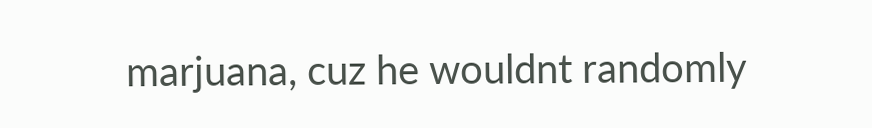marjuana, cuz he wouldnt randomly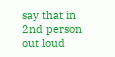say that in 2nd person out loud